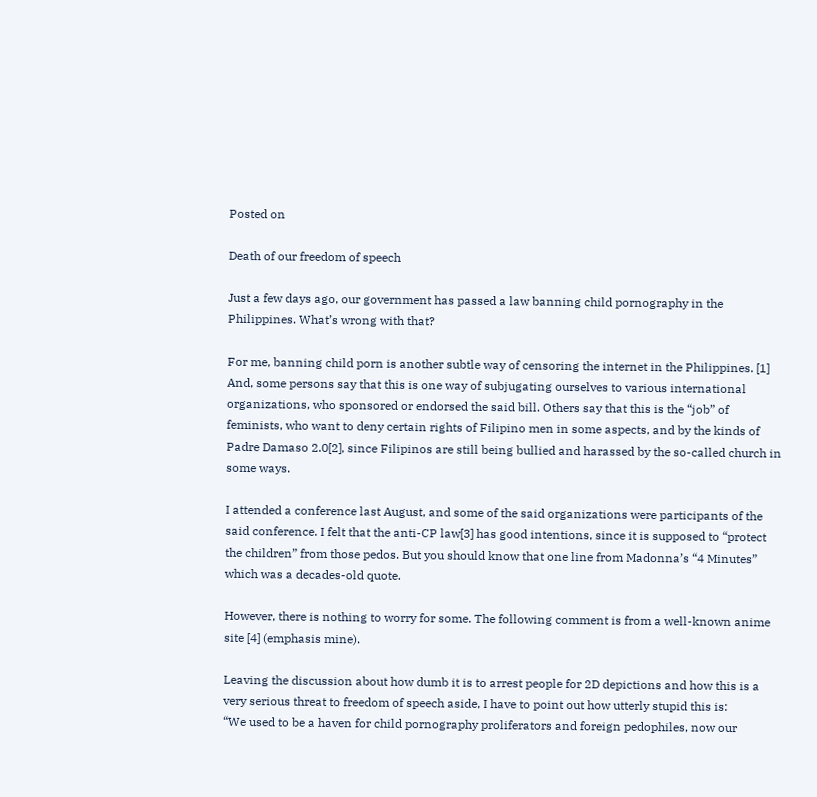Posted on

Death of our freedom of speech

Just a few days ago, our government has passed a law banning child pornography in the Philippines. What’s wrong with that?

For me, banning child porn is another subtle way of censoring the internet in the Philippines. [1] And, some persons say that this is one way of subjugating ourselves to various international organizations, who sponsored or endorsed the said bill. Others say that this is the “job” of feminists, who want to deny certain rights of Filipino men in some aspects, and by the kinds of Padre Damaso 2.0[2], since Filipinos are still being bullied and harassed by the so-called church in some ways.

I attended a conference last August, and some of the said organizations were participants of the said conference. I felt that the anti-CP law[3] has good intentions, since it is supposed to “protect the children” from those pedos. But you should know that one line from Madonna’s “4 Minutes” which was a decades-old quote.

However, there is nothing to worry for some. The following comment is from a well-known anime site [4] (emphasis mine).

Leaving the discussion about how dumb it is to arrest people for 2D depictions and how this is a very serious threat to freedom of speech aside, I have to point out how utterly stupid this is:
“We used to be a haven for child pornography proliferators and foreign pedophiles, now our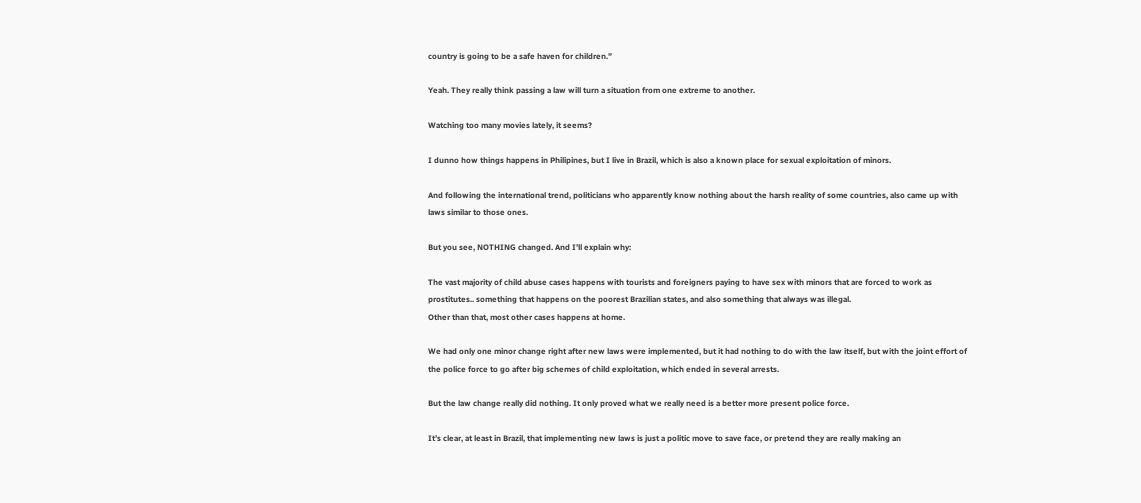country is going to be a safe haven for children.”

Yeah. They really think passing a law will turn a situation from one extreme to another.

Watching too many movies lately, it seems?

I dunno how things happens in Philipines, but I live in Brazil, which is also a known place for sexual exploitation of minors.

And following the international trend, politicians who apparently know nothing about the harsh reality of some countries, also came up with laws similar to those ones.

But you see, NOTHING changed. And I’ll explain why:

The vast majority of child abuse cases happens with tourists and foreigners paying to have sex with minors that are forced to work as prostitutes.. something that happens on the poorest Brazilian states, and also something that always was illegal.
Other than that, most other cases happens at home.

We had only one minor change right after new laws were implemented, but it had nothing to do with the law itself, but with the joint effort of the police force to go after big schemes of child exploitation, which ended in several arrests.

But the law change really did nothing. It only proved what we really need is a better more present police force.

It’s clear, at least in Brazil, that implementing new laws is just a politic move to save face, or pretend they are really making an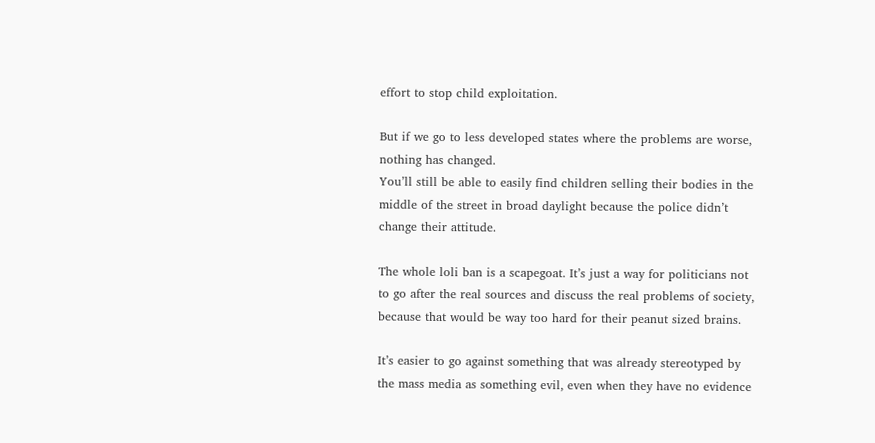effort to stop child exploitation.

But if we go to less developed states where the problems are worse, nothing has changed.
You’ll still be able to easily find children selling their bodies in the middle of the street in broad daylight because the police didn’t change their attitude.

The whole loli ban is a scapegoat. It’s just a way for politicians not to go after the real sources and discuss the real problems of society, because that would be way too hard for their peanut sized brains.

It’s easier to go against something that was already stereotyped by the mass media as something evil, even when they have no evidence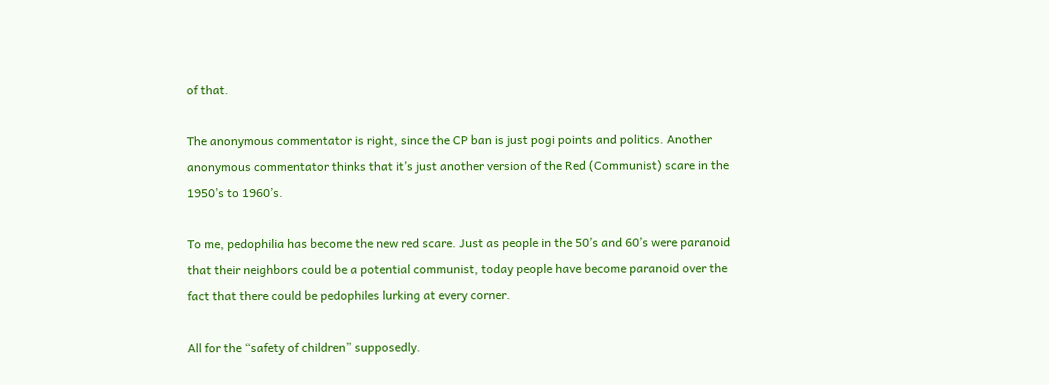of that.

The anonymous commentator is right, since the CP ban is just pogi points and politics. Another anonymous commentator thinks that it’s just another version of the Red (Communist) scare in the 1950’s to 1960’s.

To me, pedophilia has become the new red scare. Just as people in the 50’s and 60’s were paranoid that their neighbors could be a potential communist, today people have become paranoid over the fact that there could be pedophiles lurking at every corner.

All for the “safety of children” supposedly.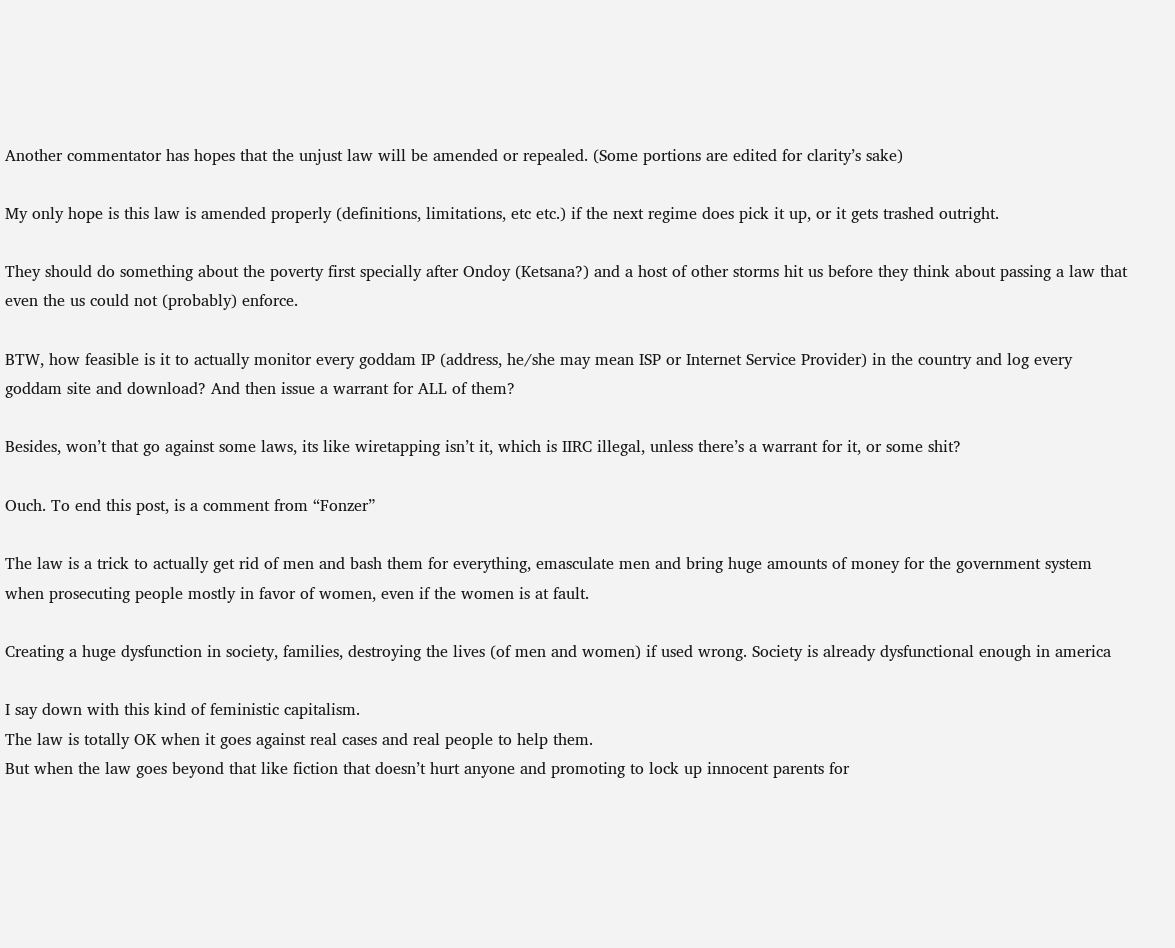Another commentator has hopes that the unjust law will be amended or repealed. (Some portions are edited for clarity’s sake)

My only hope is this law is amended properly (definitions, limitations, etc etc.) if the next regime does pick it up, or it gets trashed outright.

They should do something about the poverty first specially after Ondoy (Ketsana?) and a host of other storms hit us before they think about passing a law that even the us could not (probably) enforce.

BTW, how feasible is it to actually monitor every goddam IP (address, he/she may mean ISP or Internet Service Provider) in the country and log every goddam site and download? And then issue a warrant for ALL of them?

Besides, won’t that go against some laws, its like wiretapping isn’t it, which is IIRC illegal, unless there’s a warrant for it, or some shit?

Ouch. To end this post, is a comment from “Fonzer”

The law is a trick to actually get rid of men and bash them for everything, emasculate men and bring huge amounts of money for the government system when prosecuting people mostly in favor of women, even if the women is at fault.

Creating a huge dysfunction in society, families, destroying the lives (of men and women) if used wrong. Society is already dysfunctional enough in america

I say down with this kind of feministic capitalism.
The law is totally OK when it goes against real cases and real people to help them.
But when the law goes beyond that like fiction that doesn’t hurt anyone and promoting to lock up innocent parents for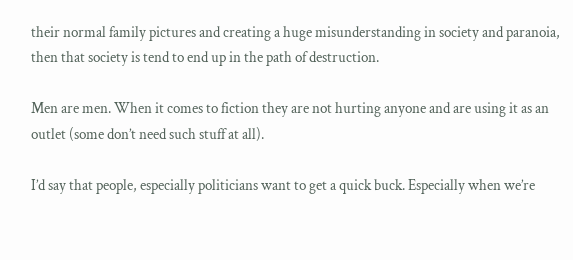their normal family pictures and creating a huge misunderstanding in society and paranoia, then that society is tend to end up in the path of destruction.

Men are men. When it comes to fiction they are not hurting anyone and are using it as an outlet (some don’t need such stuff at all).

I’d say that people, especially politicians want to get a quick buck. Especially when we’re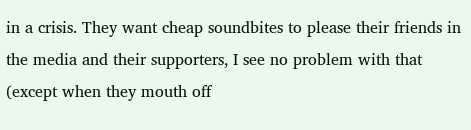in a crisis. They want cheap soundbites to please their friends in the media and their supporters, I see no problem with that (except when they mouth off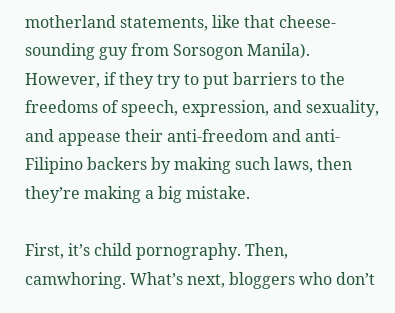motherland statements, like that cheese-sounding guy from Sorsogon Manila). However, if they try to put barriers to the freedoms of speech, expression, and sexuality, and appease their anti-freedom and anti-Filipino backers by making such laws, then they’re making a big mistake.

First, it’s child pornography. Then, camwhoring. What’s next, bloggers who don’t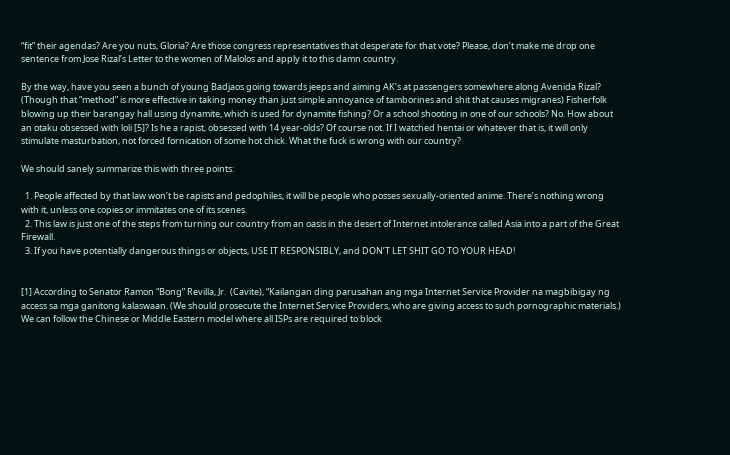“fit” their agendas? Are you nuts, Gloria? Are those congress representatives that desperate for that vote? Please, don’t make me drop one sentence from Jose Rizal’s Letter to the women of Malolos and apply it to this damn country.

By the way, have you seen a bunch of young Badjaos going towards jeeps and aiming AK’s at passengers somewhere along Avenida Rizal? (Though that “method” is more effective in taking money than just simple annoyance of tamborines and shit that causes migranes) Fisherfolk blowing up their barangay hall using dynamite, which is used for dynamite fishing? Or a school shooting in one of our schools? No. How about an otaku obsessed with loli [5]? Is he a rapist, obsessed with 14 year-olds? Of course not. If I watched hentai or whatever that is, it will only stimulate masturbation, not forced fornication of some hot chick. What the fuck is wrong with our country?

We should sanely summarize this with three points:

  1. People affected by that law won’t be rapists and pedophiles, it will be people who posses sexually-oriented anime. There’s nothing wrong with it, unless one copies or immitates one of its scenes.
  2. This law is just one of the steps from turning our country from an oasis in the desert of Internet intolerance called Asia into a part of the Great Firewall.
  3. If you have potentially dangerous things or objects, USE IT RESPONSIBLY, and DON’T LET SHIT GO TO YOUR HEAD!


[1] According to Senator Ramon “Bong” Revilla, Jr.  (Cavite), “Kailangan ding parusahan ang mga Internet Service Provider na magbibigay ng access sa mga ganitong kalaswaan. (We should prosecute the Internet Service Providers, who are giving access to such pornographic materials.) We can follow the Chinese or Middle Eastern model where all ISPs are required to block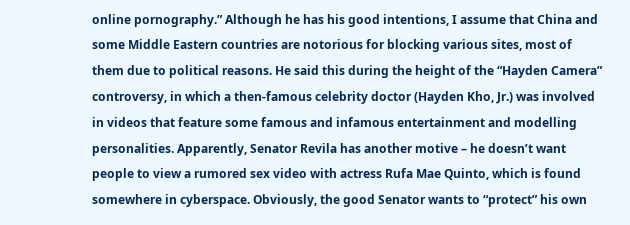online pornography.” Although he has his good intentions, I assume that China and some Middle Eastern countries are notorious for blocking various sites, most of them due to political reasons. He said this during the height of the “Hayden Camera” controversy, in which a then-famous celebrity doctor (Hayden Kho, Jr.) was involved in videos that feature some famous and infamous entertainment and modelling personalities. Apparently, Senator Revila has another motive – he doesn’t want people to view a rumored sex video with actress Rufa Mae Quinto, which is found somewhere in cyberspace. Obviously, the good Senator wants to “protect” his own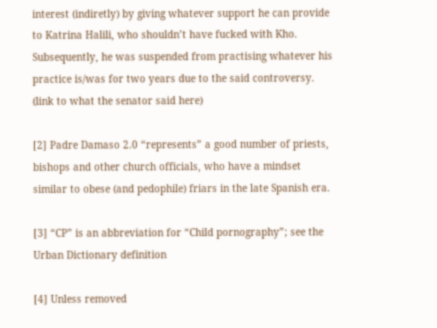interest (indiretly) by giving whatever support he can provide to Katrina Halili, who shouldn’t have fucked with Kho. Subsequently, he was suspended from practising whatever his practice is/was for two years due to the said controversy. (link to what the senator said here)

[2] Padre Damaso 2.0 “represents” a good number of priests, bishops and other church officials, who have a mindset similar to obese (and pedophile) friars in the late Spanish era.

[3] “CP” is an abbreviation for “Child pornography”; see the Urban Dictionary definition

[4] Unless removed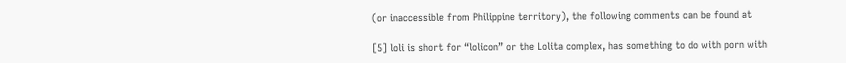(or inaccessible from Philippine territory), the following comments can be found at

[5] loli is short for “lolicon” or the Lolita complex, has something to do with porn with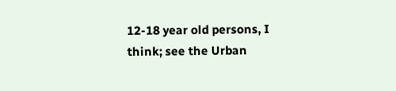12-18 year old persons, I think; see the Urban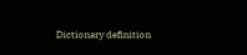Dictionary definition